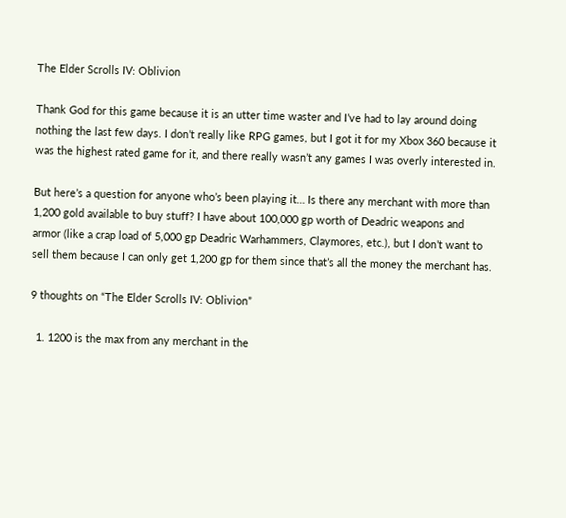The Elder Scrolls IV: Oblivion

Thank God for this game because it is an utter time waster and I’ve had to lay around doing nothing the last few days. I don’t really like RPG games, but I got it for my Xbox 360 because it was the highest rated game for it, and there really wasn’t any games I was overly interested in.

But here’s a question for anyone who’s been playing it… Is there any merchant with more than 1,200 gold available to buy stuff? I have about 100,000 gp worth of Deadric weapons and armor (like a crap load of 5,000 gp Deadric Warhammers, Claymores, etc.), but I don’t want to sell them because I can only get 1,200 gp for them since that’s all the money the merchant has.

9 thoughts on “The Elder Scrolls IV: Oblivion”

  1. 1200 is the max from any merchant in the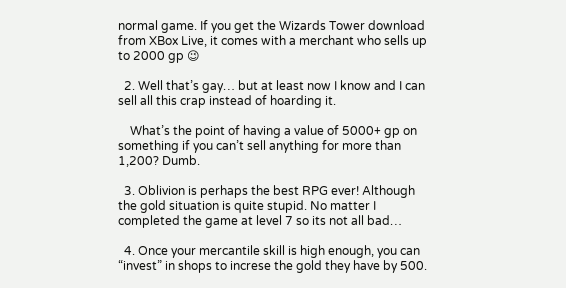normal game. If you get the Wizards Tower download from XBox Live, it comes with a merchant who sells up to 2000 gp 😉

  2. Well that’s gay… but at least now I know and I can sell all this crap instead of hoarding it.

    What’s the point of having a value of 5000+ gp on something if you can’t sell anything for more than 1,200? Dumb.

  3. Oblivion is perhaps the best RPG ever! Although the gold situation is quite stupid. No matter I completed the game at level 7 so its not all bad…

  4. Once your mercantile skill is high enough, you can “invest” in shops to increse the gold they have by 500.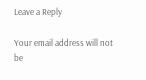Leave a Reply

Your email address will not be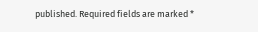published. Required fields are marked *